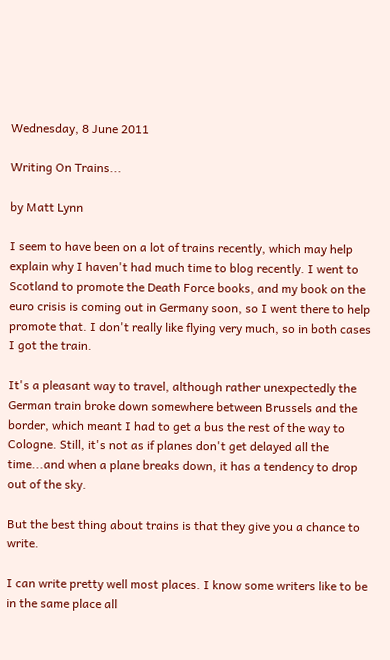Wednesday, 8 June 2011

Writing On Trains...

by Matt Lynn

I seem to have been on a lot of trains recently, which may help explain why I haven't had much time to blog recently. I went to Scotland to promote the Death Force books, and my book on the euro crisis is coming out in Germany soon, so I went there to help promote that. I don't really like flying very much, so in both cases I got the train.

It's a pleasant way to travel, although rather unexpectedly the German train broke down somewhere between Brussels and the border, which meant I had to get a bus the rest of the way to Cologne. Still, it's not as if planes don't get delayed all the time...and when a plane breaks down, it has a tendency to drop out of the sky.

But the best thing about trains is that they give you a chance to write.

I can write pretty well most places. I know some writers like to be in the same place all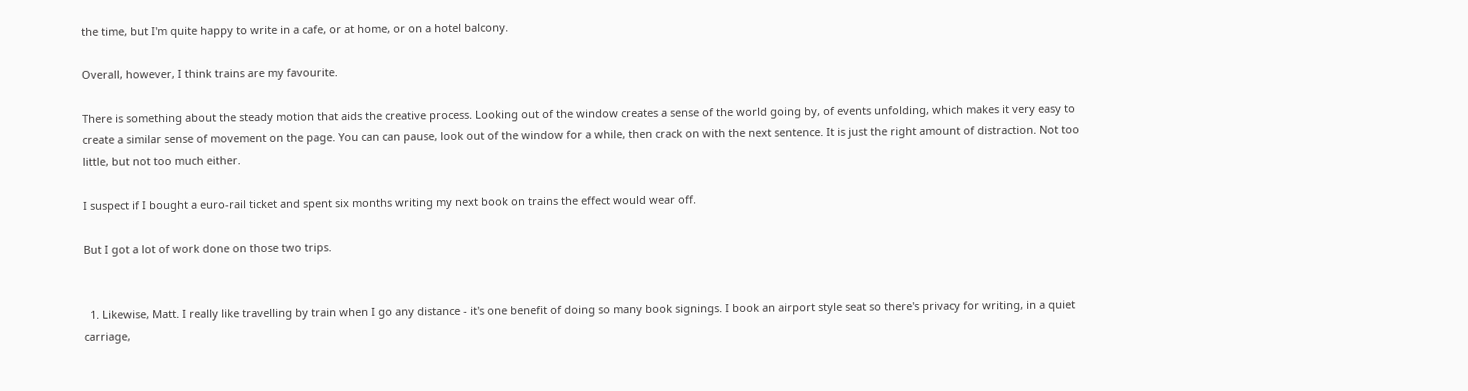the time, but I'm quite happy to write in a cafe, or at home, or on a hotel balcony.

Overall, however, I think trains are my favourite.

There is something about the steady motion that aids the creative process. Looking out of the window creates a sense of the world going by, of events unfolding, which makes it very easy to create a similar sense of movement on the page. You can can pause, look out of the window for a while, then crack on with the next sentence. It is just the right amount of distraction. Not too little, but not too much either.

I suspect if I bought a euro-rail ticket and spent six months writing my next book on trains the effect would wear off.

But I got a lot of work done on those two trips.


  1. Likewise, Matt. I really like travelling by train when I go any distance - it's one benefit of doing so many book signings. I book an airport style seat so there's privacy for writing, in a quiet carriage,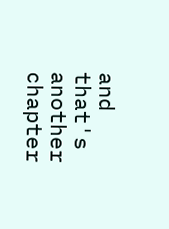and that's another chapter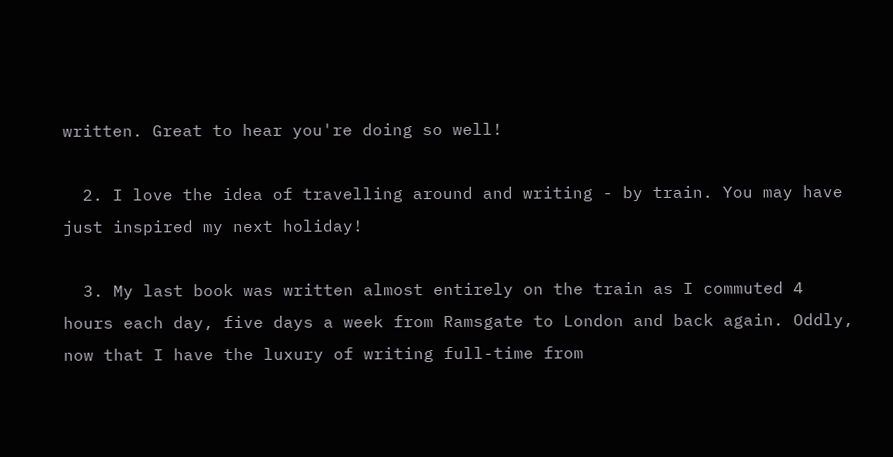written. Great to hear you're doing so well!

  2. I love the idea of travelling around and writing - by train. You may have just inspired my next holiday!

  3. My last book was written almost entirely on the train as I commuted 4 hours each day, five days a week from Ramsgate to London and back again. Oddly, now that I have the luxury of writing full-time from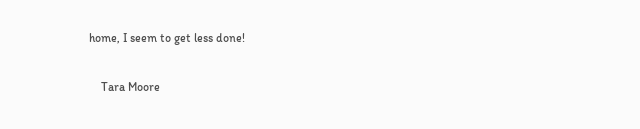home, I seem to get less done!

    Tara Moore